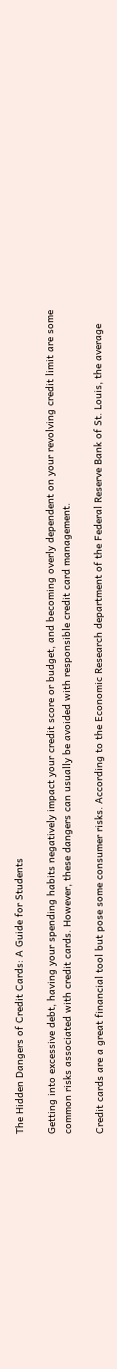The Hidden Dangers of Credit Cards: A Guide for Students

Getting into excessive debt, having your spending habits negatively impact your credit score or budget, and becoming overly dependent on your revolving credit limit are some common risks associated with credit cards. However, these dangers can usually be avoided with responsible credit card management.

Credit cards are a great financial tool but pose some consumer risks. According to the Economic Research department of the Federal Reserve Bank of St. Louis, the average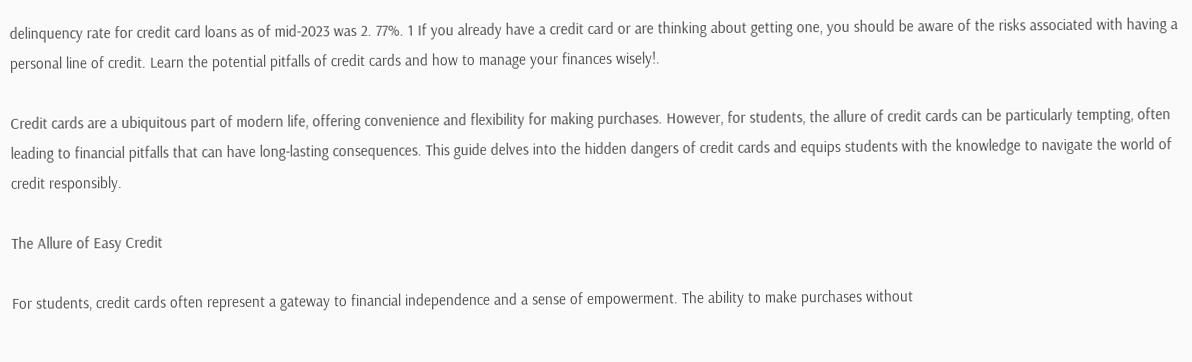delinquency rate for credit card loans as of mid-2023 was 2. 77%. 1 If you already have a credit card or are thinking about getting one, you should be aware of the risks associated with having a personal line of credit. Learn the potential pitfalls of credit cards and how to manage your finances wisely!.

Credit cards are a ubiquitous part of modern life, offering convenience and flexibility for making purchases. However, for students, the allure of credit cards can be particularly tempting, often leading to financial pitfalls that can have long-lasting consequences. This guide delves into the hidden dangers of credit cards and equips students with the knowledge to navigate the world of credit responsibly.

The Allure of Easy Credit

For students, credit cards often represent a gateway to financial independence and a sense of empowerment. The ability to make purchases without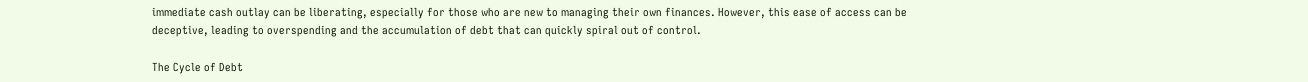immediate cash outlay can be liberating, especially for those who are new to managing their own finances. However, this ease of access can be deceptive, leading to overspending and the accumulation of debt that can quickly spiral out of control.

The Cycle of Debt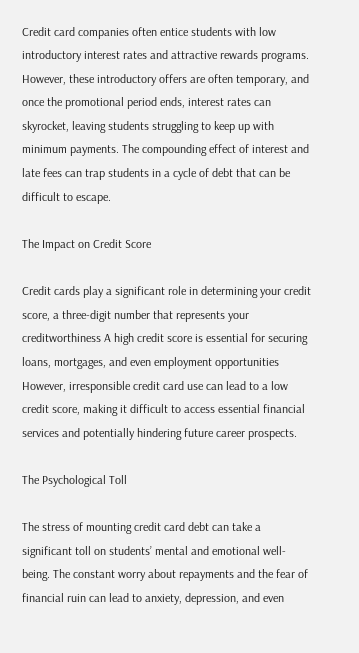Credit card companies often entice students with low introductory interest rates and attractive rewards programs. However, these introductory offers are often temporary, and once the promotional period ends, interest rates can skyrocket, leaving students struggling to keep up with minimum payments. The compounding effect of interest and late fees can trap students in a cycle of debt that can be difficult to escape.

The Impact on Credit Score

Credit cards play a significant role in determining your credit score, a three-digit number that represents your creditworthiness A high credit score is essential for securing loans, mortgages, and even employment opportunities However, irresponsible credit card use can lead to a low credit score, making it difficult to access essential financial services and potentially hindering future career prospects.

The Psychological Toll

The stress of mounting credit card debt can take a significant toll on students’ mental and emotional well-being. The constant worry about repayments and the fear of financial ruin can lead to anxiety, depression, and even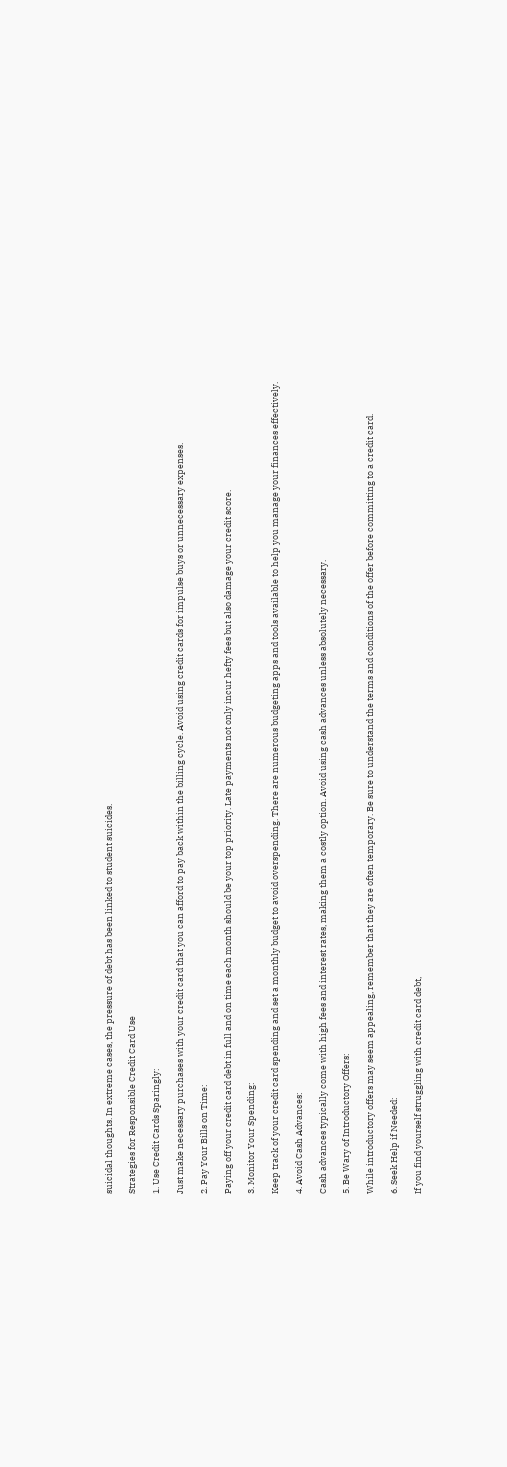suicidal thoughts. In extreme cases, the pressure of debt has been linked to student suicides.

Strategies for Responsible Credit Card Use

1. Use Credit Cards Sparingly:

Just make necessary purchases with your credit card that you can afford to pay back within the billing cycle. Avoid using credit cards for impulse buys or unnecessary expenses.

2. Pay Your Bills on Time:

Paying off your credit card debt in full and on time each month should be your top priority. Late payments not only incur hefty fees but also damage your credit score.

3. Monitor Your Spending:

Keep track of your credit card spending and set a monthly budget to avoid overspending. There are numerous budgeting apps and tools available to help you manage your finances effectively.

4. Avoid Cash Advances:

Cash advances typically come with high fees and interest rates, making them a costly option. Avoid using cash advances unless absolutely necessary.

5. Be Wary of Introductory Offers:

While introductory offers may seem appealing, remember that they are often temporary. Be sure to understand the terms and conditions of the offer before committing to a credit card.

6. Seek Help if Needed:

If you find yourself struggling with credit card debt,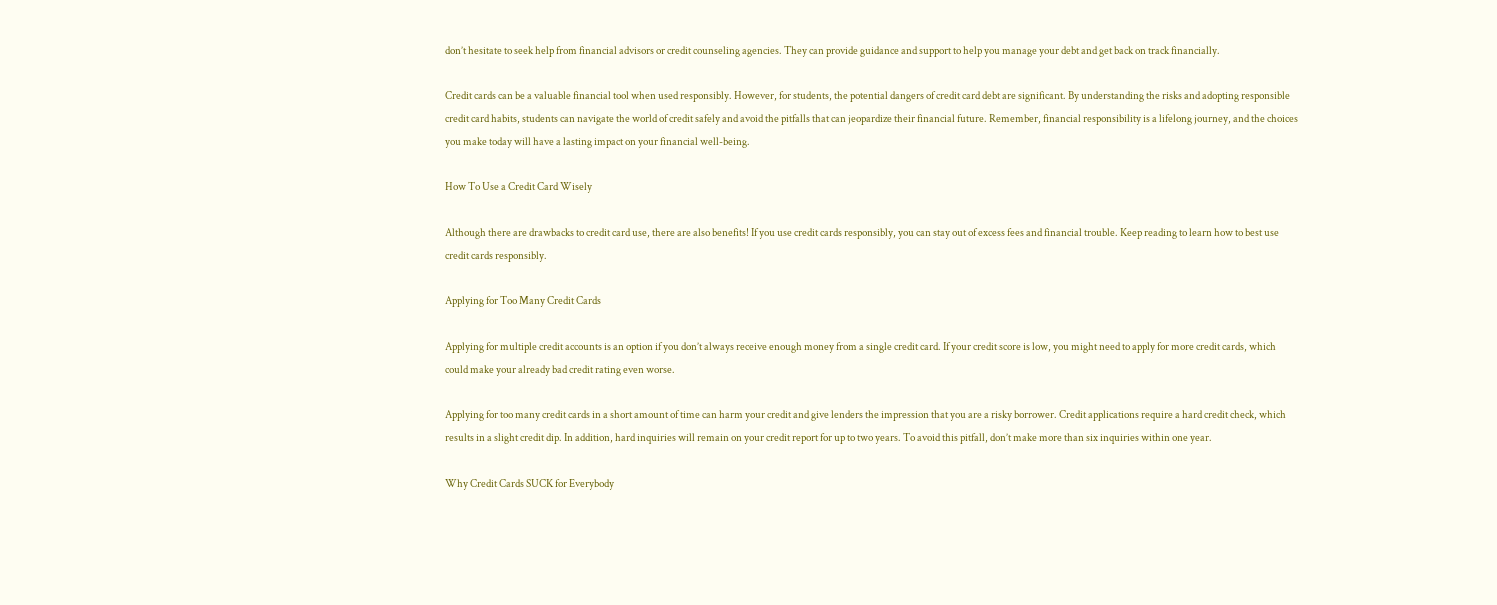don’t hesitate to seek help from financial advisors or credit counseling agencies. They can provide guidance and support to help you manage your debt and get back on track financially.

Credit cards can be a valuable financial tool when used responsibly. However, for students, the potential dangers of credit card debt are significant. By understanding the risks and adopting responsible credit card habits, students can navigate the world of credit safely and avoid the pitfalls that can jeopardize their financial future. Remember, financial responsibility is a lifelong journey, and the choices you make today will have a lasting impact on your financial well-being.

How To Use a Credit Card Wisely

Although there are drawbacks to credit card use, there are also benefits! If you use credit cards responsibly, you can stay out of excess fees and financial trouble. Keep reading to learn how to best use credit cards responsibly.

Applying for Too Many Credit Cards

Applying for multiple credit accounts is an option if you don’t always receive enough money from a single credit card. If your credit score is low, you might need to apply for more credit cards, which could make your already bad credit rating even worse.

Applying for too many credit cards in a short amount of time can harm your credit and give lenders the impression that you are a risky borrower. Credit applications require a hard credit check, which results in a slight credit dip. In addition, hard inquiries will remain on your credit report for up to two years. To avoid this pitfall, don’t make more than six inquiries within one year.

Why Credit Cards SUCK for Everybody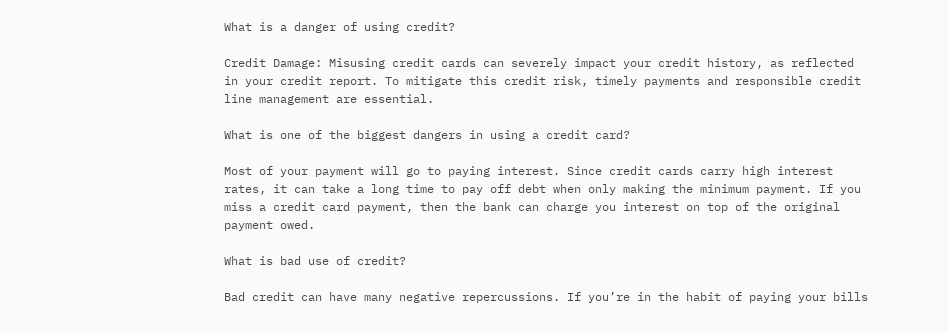What is a danger of using credit?

Credit Damage: Misusing credit cards can severely impact your credit history, as reflected in your credit report. To mitigate this credit risk, timely payments and responsible credit line management are essential.

What is one of the biggest dangers in using a credit card?

Most of your payment will go to paying interest. Since credit cards carry high interest rates, it can take a long time to pay off debt when only making the minimum payment. If you miss a credit card payment, then the bank can charge you interest on top of the original payment owed.

What is bad use of credit?

Bad credit can have many negative repercussions. If you’re in the habit of paying your bills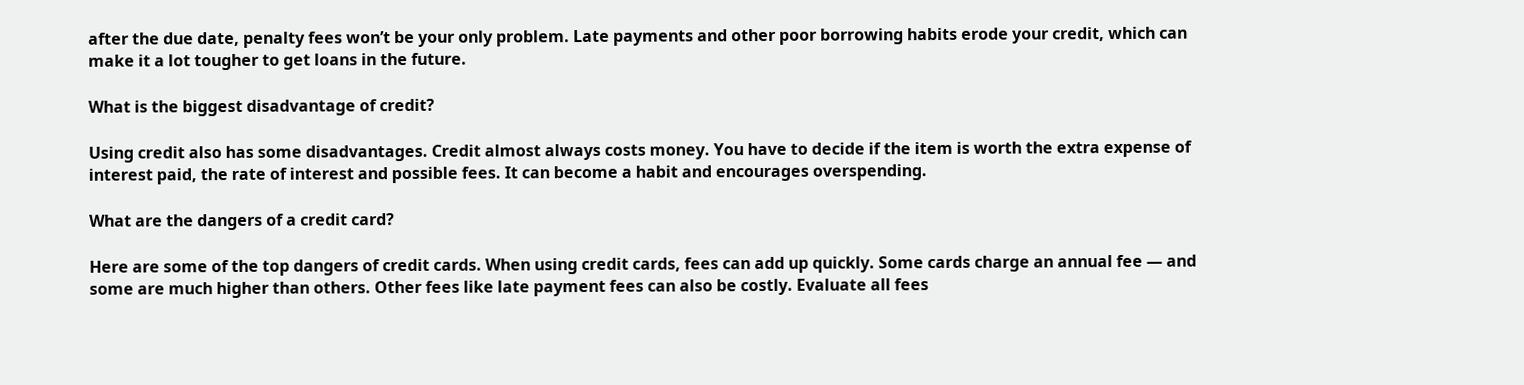after the due date, penalty fees won’t be your only problem. Late payments and other poor borrowing habits erode your credit, which can make it a lot tougher to get loans in the future.

What is the biggest disadvantage of credit?

Using credit also has some disadvantages. Credit almost always costs money. You have to decide if the item is worth the extra expense of interest paid, the rate of interest and possible fees. It can become a habit and encourages overspending.

What are the dangers of a credit card?

Here are some of the top dangers of credit cards. When using credit cards, fees can add up quickly. Some cards charge an annual fee — and some are much higher than others. Other fees like late payment fees can also be costly. Evaluate all fees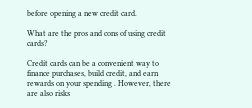before opening a new credit card.

What are the pros and cons of using credit cards?

Credit cards can be a convenient way to finance purchases, build credit, and earn rewards on your spending . However, there are also risks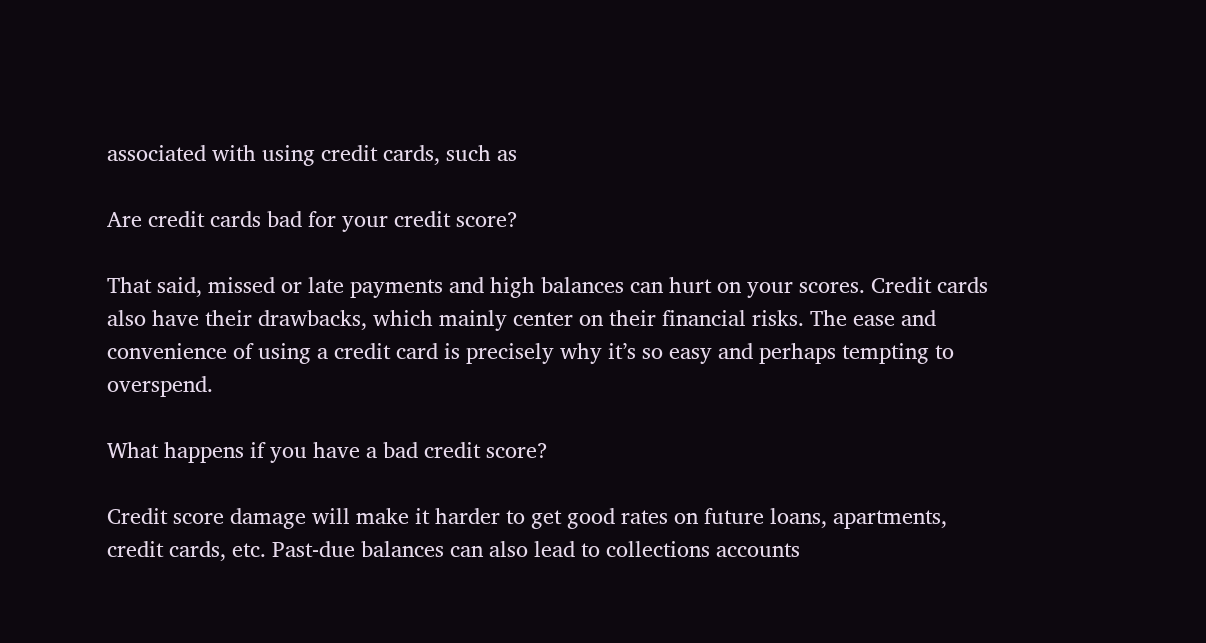associated with using credit cards, such as

Are credit cards bad for your credit score?

That said, missed or late payments and high balances can hurt on your scores. Credit cards also have their drawbacks, which mainly center on their financial risks. The ease and convenience of using a credit card is precisely why it’s so easy and perhaps tempting to overspend.

What happens if you have a bad credit score?

Credit score damage will make it harder to get good rates on future loans, apartments, credit cards, etc. Past-due balances can also lead to collections accounts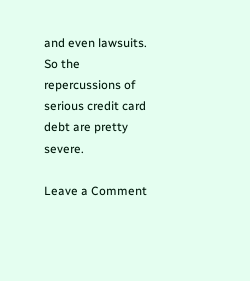and even lawsuits. So the repercussions of serious credit card debt are pretty severe.

Leave a Comment